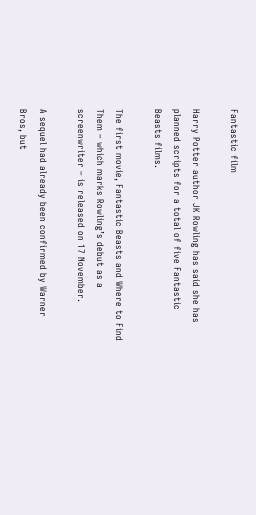Fantastic film

Harry Potter author JK Rowling has said she has planned scripts for a total of five Fantastic Beasts films.

The first movie, Fantastic Beasts and Where to Find Them – which marks Rowling’s debut as a screenwriter – is released on 17 November.

A sequel had already been confirmed by Warner Bros, but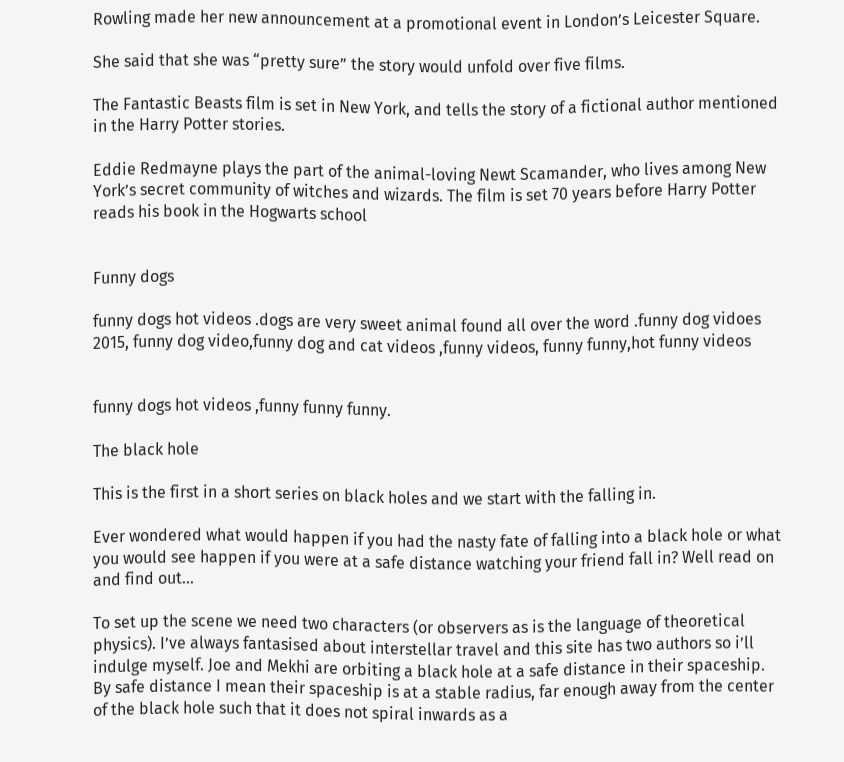Rowling made her new announcement at a promotional event in London’s Leicester Square.

She said that she was “pretty sure” the story would unfold over five films.

The Fantastic Beasts film is set in New York, and tells the story of a fictional author mentioned in the Harry Potter stories.

Eddie Redmayne plays the part of the animal-loving Newt Scamander, who lives among New York’s secret community of witches and wizards. The film is set 70 years before Harry Potter reads his book in the Hogwarts school


Funny dogs

funny dogs hot videos .dogs are very sweet animal found all over the word .funny dog vidoes 2015, funny dog video,funny dog and cat videos ,funny videos, funny funny,hot funny videos


funny dogs hot videos ,funny funny funny.

The black hole

This is the first in a short series on black holes and we start with the falling in.

Ever wondered what would happen if you had the nasty fate of falling into a black hole or what you would see happen if you were at a safe distance watching your friend fall in? Well read on and find out…

To set up the scene we need two characters (or observers as is the language of theoretical physics). I’ve always fantasised about interstellar travel and this site has two authors so i’ll indulge myself. Joe and Mekhi are orbiting a black hole at a safe distance in their spaceship. By safe distance I mean their spaceship is at a stable radius, far enough away from the center of the black hole such that it does not spiral inwards as a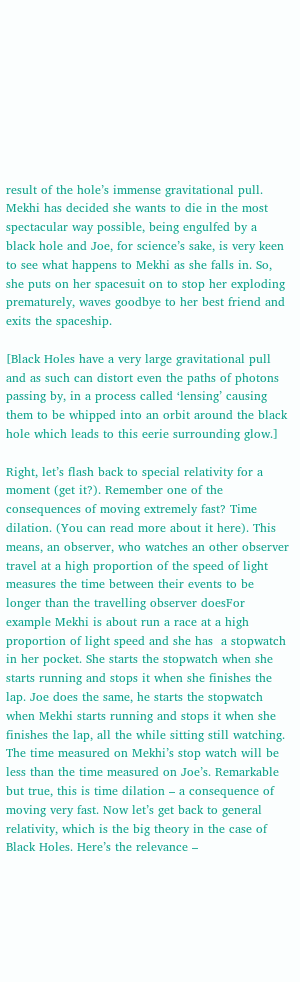result of the hole’s immense gravitational pull. Mekhi has decided she wants to die in the most spectacular way possible, being engulfed by a black hole and Joe, for science’s sake, is very keen to see what happens to Mekhi as she falls in. So, she puts on her spacesuit on to stop her exploding prematurely, waves goodbye to her best friend and exits the spaceship.

[Black Holes have a very large gravitational pull and as such can distort even the paths of photons passing by, in a process called ‘lensing’ causing them to be whipped into an orbit around the black hole which leads to this eerie surrounding glow.]

Right, let’s flash back to special relativity for a moment (get it?). Remember one of the consequences of moving extremely fast? Time dilation. (You can read more about it here). This means, an observer, who watches an other observer travel at a high proportion of the speed of light measures the time between their events to be longer than the travelling observer doesFor example Mekhi is about run a race at a high proportion of light speed and she has  a stopwatch in her pocket. She starts the stopwatch when she starts running and stops it when she finishes the lap. Joe does the same, he starts the stopwatch when Mekhi starts running and stops it when she finishes the lap, all the while sitting still watching. The time measured on Mekhi’s stop watch will be less than the time measured on Joe’s. Remarkable but true, this is time dilation – a consequence of moving very fast. Now let’s get back to general relativity, which is the big theory in the case of Black Holes. Here’s the relevance –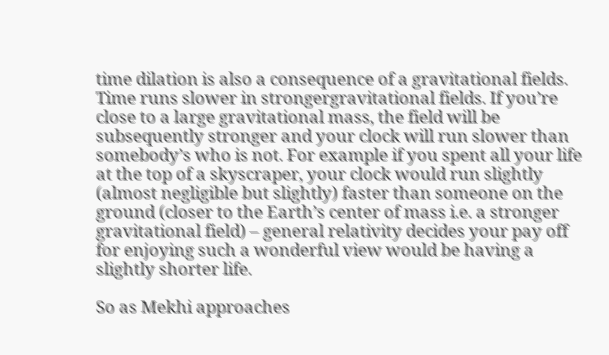time dilation is also a consequence of a gravitational fields. Time runs slower in strongergravitational fields. If you’re close to a large gravitational mass, the field will be subsequently stronger and your clock will run slower than somebody’s who is not. For example if you spent all your life at the top of a skyscraper, your clock would run slightly (almost negligible but slightly) faster than someone on the ground (closer to the Earth’s center of mass i.e. a stronger gravitational field) – general relativity decides your pay off for enjoying such a wonderful view would be having a slightly shorter life.

So as Mekhi approaches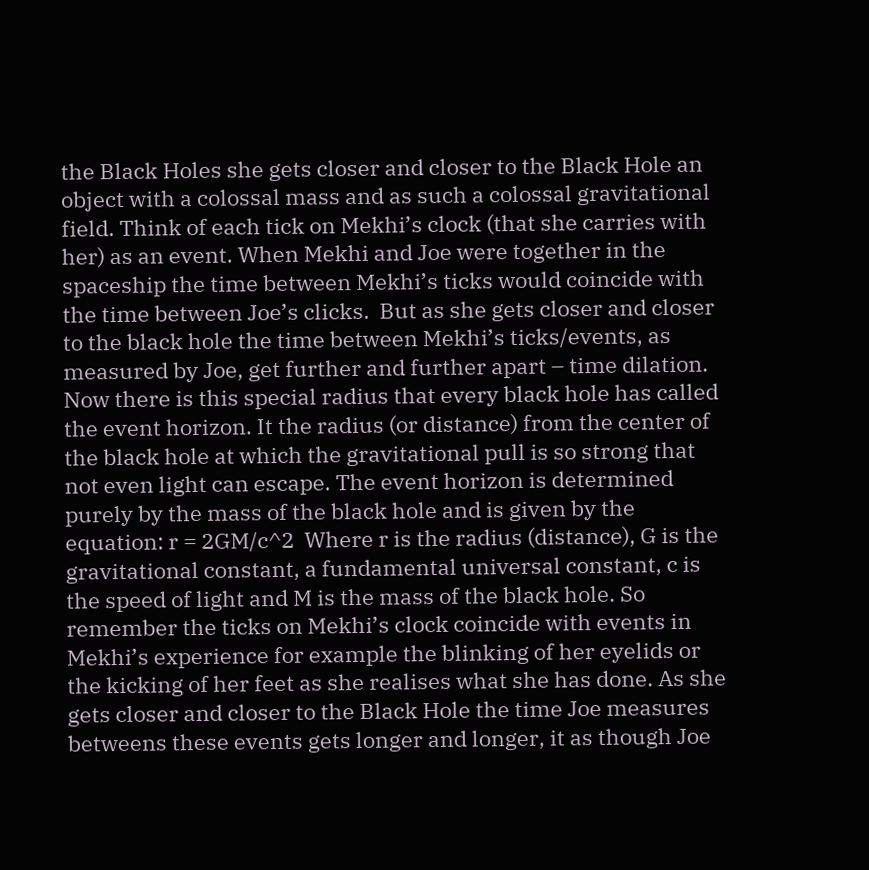the Black Holes she gets closer and closer to the Black Hole an object with a colossal mass and as such a colossal gravitational field. Think of each tick on Mekhi’s clock (that she carries with her) as an event. When Mekhi and Joe were together in the spaceship the time between Mekhi’s ticks would coincide with the time between Joe’s clicks.  But as she gets closer and closer to the black hole the time between Mekhi’s ticks/events, as measured by Joe, get further and further apart – time dilation. Now there is this special radius that every black hole has called the event horizon. It the radius (or distance) from the center of the black hole at which the gravitational pull is so strong that not even light can escape. The event horizon is determined purely by the mass of the black hole and is given by the equation: r = 2GM/c^2  Where r is the radius (distance), G is the gravitational constant, a fundamental universal constant, c is the speed of light and M is the mass of the black hole. So remember the ticks on Mekhi’s clock coincide with events in Mekhi’s experience for example the blinking of her eyelids or the kicking of her feet as she realises what she has done. As she gets closer and closer to the Black Hole the time Joe measures betweens these events gets longer and longer, it as though Joe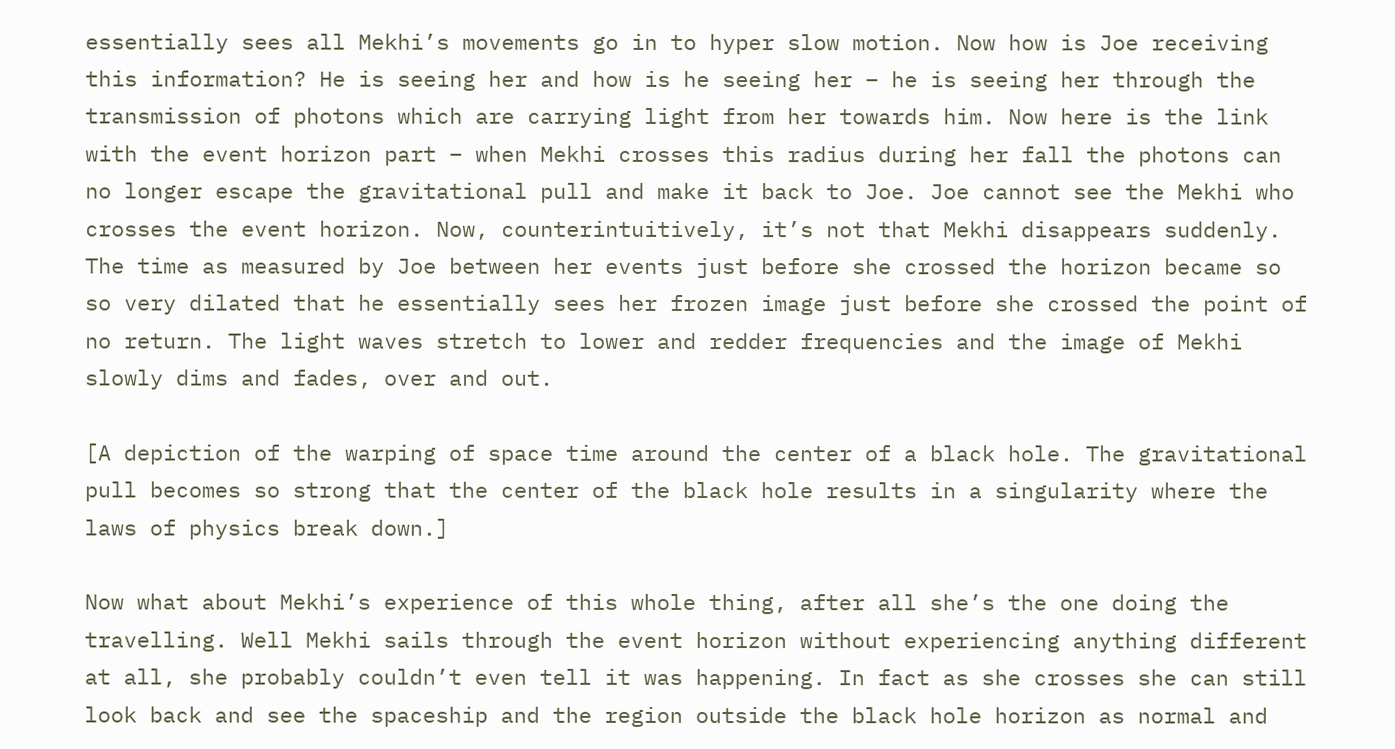essentially sees all Mekhi’s movements go in to hyper slow motion. Now how is Joe receiving this information? He is seeing her and how is he seeing her – he is seeing her through the transmission of photons which are carrying light from her towards him. Now here is the link with the event horizon part – when Mekhi crosses this radius during her fall the photons can no longer escape the gravitational pull and make it back to Joe. Joe cannot see the Mekhi who crosses the event horizon. Now, counterintuitively, it’s not that Mekhi disappears suddenly. The time as measured by Joe between her events just before she crossed the horizon became so so very dilated that he essentially sees her frozen image just before she crossed the point of no return. The light waves stretch to lower and redder frequencies and the image of Mekhi slowly dims and fades, over and out.

[A depiction of the warping of space time around the center of a black hole. The gravitational pull becomes so strong that the center of the black hole results in a singularity where the laws of physics break down.]

Now what about Mekhi’s experience of this whole thing, after all she’s the one doing the travelling. Well Mekhi sails through the event horizon without experiencing anything different at all, she probably couldn’t even tell it was happening. In fact as she crosses she can still look back and see the spaceship and the region outside the black hole horizon as normal and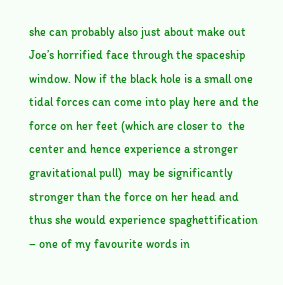she can probably also just about make out Joe’s horrified face through the spaceship window. Now if the black hole is a small one tidal forces can come into play here and the force on her feet (which are closer to  the center and hence experience a stronger gravitational pull)  may be significantly stronger than the force on her head and thus she would experience spaghettification – one of my favourite words in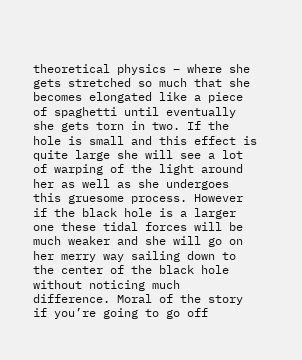theoretical physics – where she gets stretched so much that she becomes elongated like a piece of spaghetti until eventually she gets torn in two. If the hole is small and this effect is quite large she will see a lot of warping of the light around her as well as she undergoes this gruesome process. However if the black hole is a larger one these tidal forces will be much weaker and she will go on her merry way sailing down to the center of the black hole without noticing much difference. Moral of the story if you’re going to go off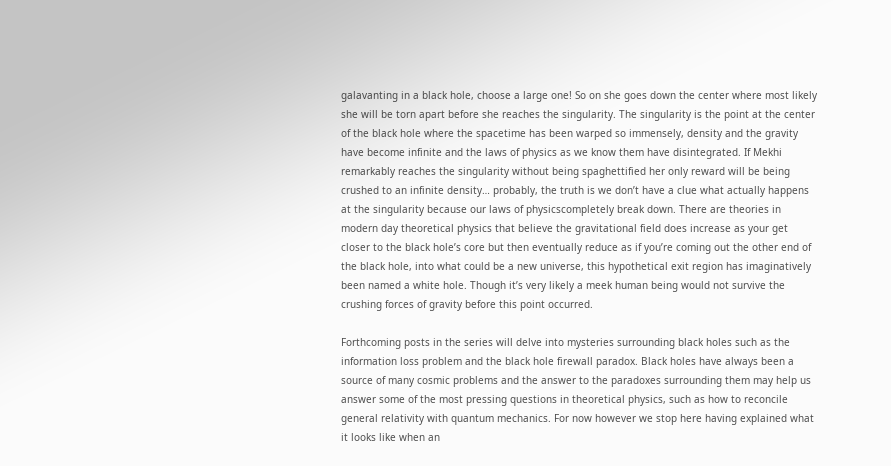galavanting in a black hole, choose a large one! So on she goes down the center where most likely she will be torn apart before she reaches the singularity. The singularity is the point at the center of the black hole where the spacetime has been warped so immensely, density and the gravity have become infinite and the laws of physics as we know them have disintegrated. If Mekhi remarkably reaches the singularity without being spaghettified her only reward will be being crushed to an infinite density… probably, the truth is we don’t have a clue what actually happens at the singularity because our laws of physicscompletely break down. There are theories in modern day theoretical physics that believe the gravitational field does increase as your get closer to the black hole’s core but then eventually reduce as if you’re coming out the other end of the black hole, into what could be a new universe, this hypothetical exit region has imaginatively been named a white hole. Though it’s very likely a meek human being would not survive the crushing forces of gravity before this point occurred.

Forthcoming posts in the series will delve into mysteries surrounding black holes such as the information loss problem and the black hole firewall paradox. Black holes have always been a source of many cosmic problems and the answer to the paradoxes surrounding them may help us answer some of the most pressing questions in theoretical physics, such as how to reconcile general relativity with quantum mechanics. For now however we stop here having explained what it looks like when an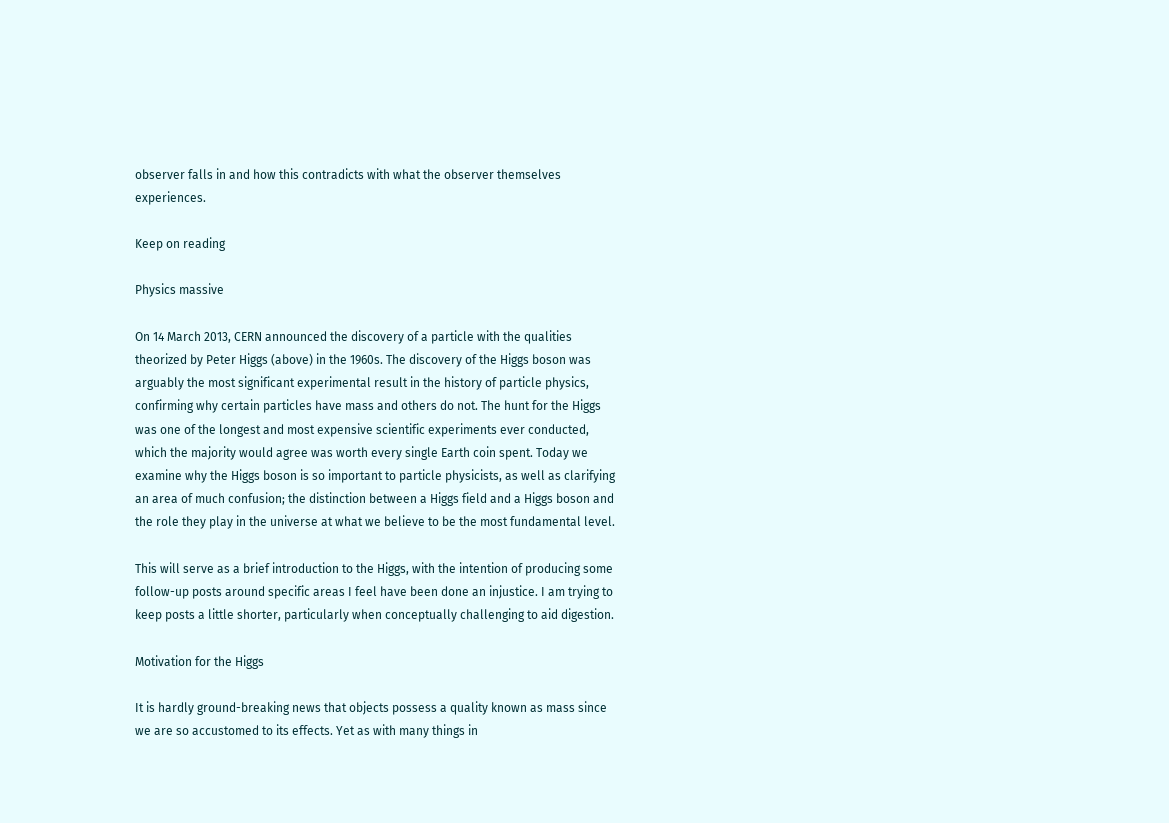observer falls in and how this contradicts with what the observer themselves experiences.

Keep on reading

Physics massive

On 14 March 2013, CERN announced the discovery of a particle with the qualities theorized by Peter Higgs (above) in the 1960s. The discovery of the Higgs boson was arguably the most significant experimental result in the history of particle physics, confirming why certain particles have mass and others do not. The hunt for the Higgs was one of the longest and most expensive scientific experiments ever conducted, which the majority would agree was worth every single Earth coin spent. Today we examine why the Higgs boson is so important to particle physicists, as well as clarifying an area of much confusion; the distinction between a Higgs field and a Higgs boson and the role they play in the universe at what we believe to be the most fundamental level.

This will serve as a brief introduction to the Higgs, with the intention of producing some follow-up posts around specific areas I feel have been done an injustice. I am trying to keep posts a little shorter, particularly when conceptually challenging to aid digestion.

Motivation for the Higgs

It is hardly ground-breaking news that objects possess a quality known as mass since we are so accustomed to its effects. Yet as with many things in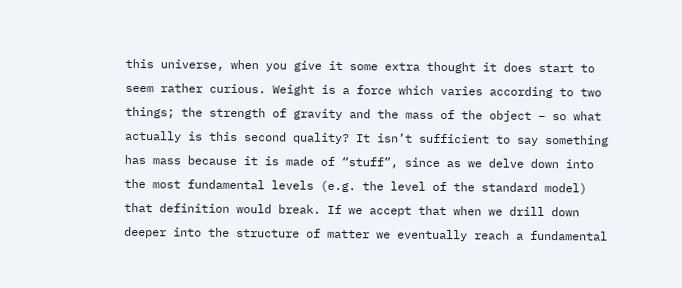this universe, when you give it some extra thought it does start to seem rather curious. Weight is a force which varies according to two things; the strength of gravity and the mass of the object – so what actually is this second quality? It isn’t sufficient to say something has mass because it is made of “stuff”, since as we delve down into the most fundamental levels (e.g. the level of the standard model) that definition would break. If we accept that when we drill down deeper into the structure of matter we eventually reach a fundamental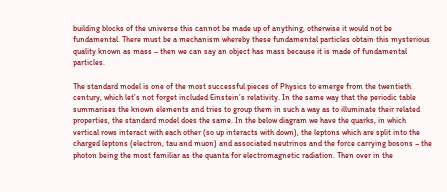building blocks of the universe this cannot be made up of anything, otherwise it would not be fundamental. There must be a mechanism whereby these fundamental particles obtain this mysterious quality known as mass – then we can say an object has mass because it is made of fundamental particles.

The standard model is one of the most successful pieces of Physics to emerge from the twentieth century, which let’s not forget included Einstein’s relativity. In the same way that the periodic table summarises the known elements and tries to group them in such a way as to illuminate their related properties, the standard model does the same. In the below diagram we have the quarks, in which vertical rows interact with each other (so up interacts with down), the leptons which are split into the charged leptons (electron, tau and muon) and associated neutrinos and the force carrying bosons – the photon being the most familiar as the quanta for electromagnetic radiation. Then over in the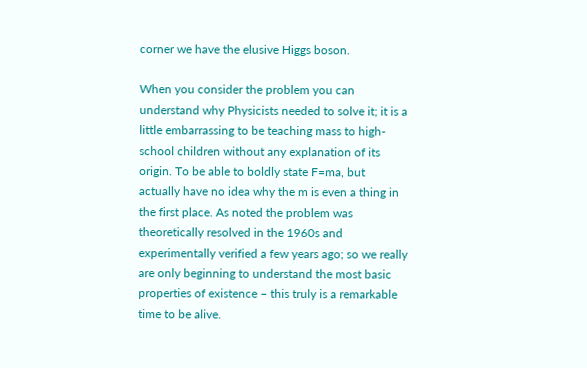corner we have the elusive Higgs boson.

When you consider the problem you can understand why Physicists needed to solve it; it is a little embarrassing to be teaching mass to high-school children without any explanation of its origin. To be able to boldly state F=ma, but actually have no idea why the m is even a thing in the first place. As noted the problem was theoretically resolved in the 1960s and experimentally verified a few years ago; so we really are only beginning to understand the most basic properties of existence – this truly is a remarkable time to be alive.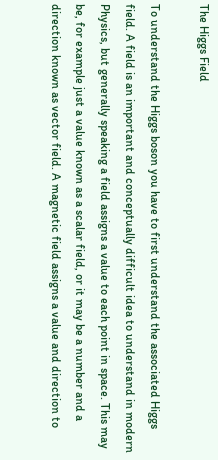The Higgs Field

To understand the Higgs boson you have to first understand the associated Higgs field. A field is an important and conceptually difficult idea to understand in modern Physics, but generally speaking a field assigns a value to each point in space. This may be, for example just a value known as a scalar field, or it may be a number and a direction known as vector field. A magnetic field assigns a value and direction to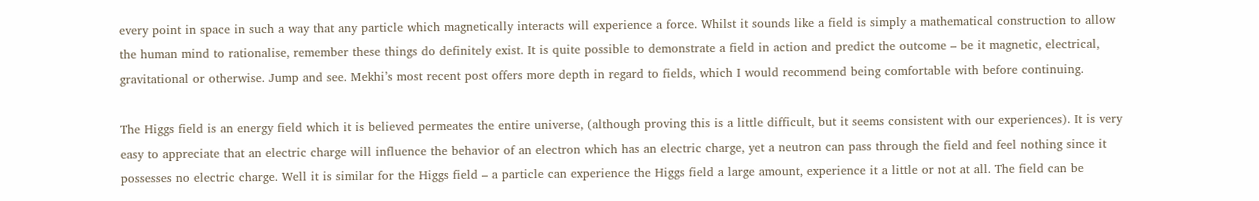every point in space in such a way that any particle which magnetically interacts will experience a force. Whilst it sounds like a field is simply a mathematical construction to allow the human mind to rationalise, remember these things do definitely exist. It is quite possible to demonstrate a field in action and predict the outcome – be it magnetic, electrical, gravitational or otherwise. Jump and see. Mekhi’s most recent post offers more depth in regard to fields, which I would recommend being comfortable with before continuing.

The Higgs field is an energy field which it is believed permeates the entire universe, (although proving this is a little difficult, but it seems consistent with our experiences). It is very easy to appreciate that an electric charge will influence the behavior of an electron which has an electric charge, yet a neutron can pass through the field and feel nothing since it possesses no electric charge. Well it is similar for the Higgs field – a particle can experience the Higgs field a large amount, experience it a little or not at all. The field can be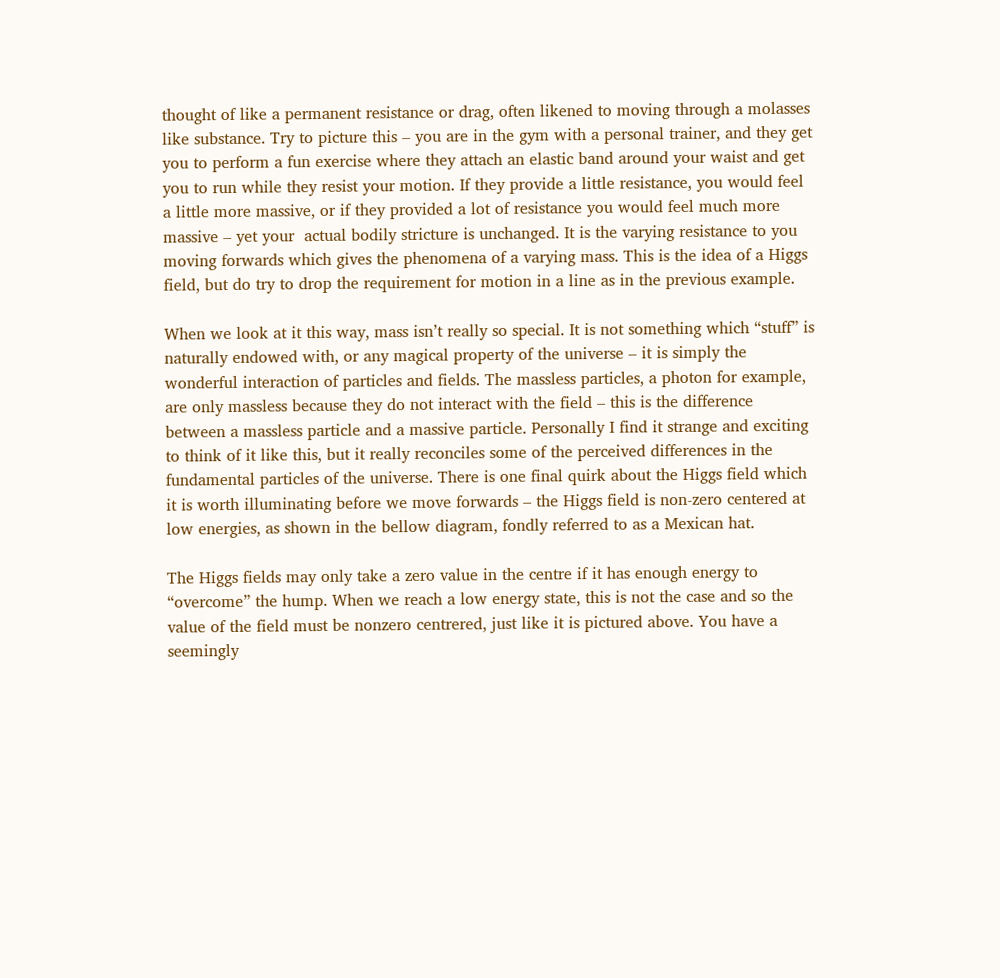thought of like a permanent resistance or drag, often likened to moving through a molasses like substance. Try to picture this – you are in the gym with a personal trainer, and they get you to perform a fun exercise where they attach an elastic band around your waist and get you to run while they resist your motion. If they provide a little resistance, you would feel a little more massive, or if they provided a lot of resistance you would feel much more massive – yet your  actual bodily stricture is unchanged. It is the varying resistance to you moving forwards which gives the phenomena of a varying mass. This is the idea of a Higgs field, but do try to drop the requirement for motion in a line as in the previous example.

When we look at it this way, mass isn’t really so special. It is not something which “stuff” is naturally endowed with, or any magical property of the universe – it is simply the wonderful interaction of particles and fields. The massless particles, a photon for example, are only massless because they do not interact with the field – this is the difference between a massless particle and a massive particle. Personally I find it strange and exciting to think of it like this, but it really reconciles some of the perceived differences in the fundamental particles of the universe. There is one final quirk about the Higgs field which it is worth illuminating before we move forwards – the Higgs field is non-zero centered at low energies, as shown in the bellow diagram, fondly referred to as a Mexican hat.

The Higgs fields may only take a zero value in the centre if it has enough energy to “overcome” the hump. When we reach a low energy state, this is not the case and so the value of the field must be nonzero centrered, just like it is pictured above. You have a seemingly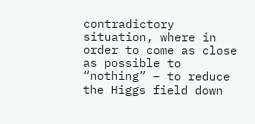contradictory situation, where in order to come as close as possible to “nothing” – to reduce the Higgs field down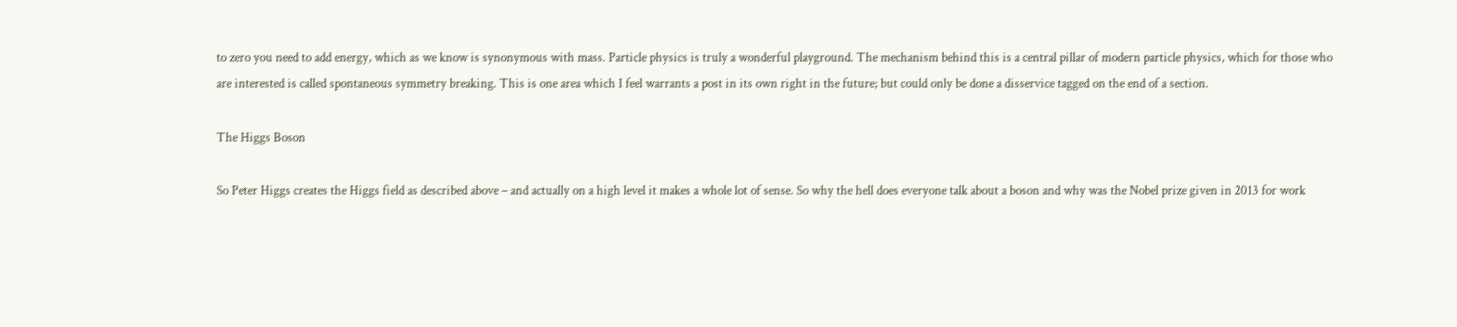to zero you need to add energy, which as we know is synonymous with mass. Particle physics is truly a wonderful playground. The mechanism behind this is a central pillar of modern particle physics, which for those who are interested is called spontaneous symmetry breaking. This is one area which I feel warrants a post in its own right in the future; but could only be done a disservice tagged on the end of a section.

The Higgs Boson

So Peter Higgs creates the Higgs field as described above – and actually on a high level it makes a whole lot of sense. So why the hell does everyone talk about a boson and why was the Nobel prize given in 2013 for work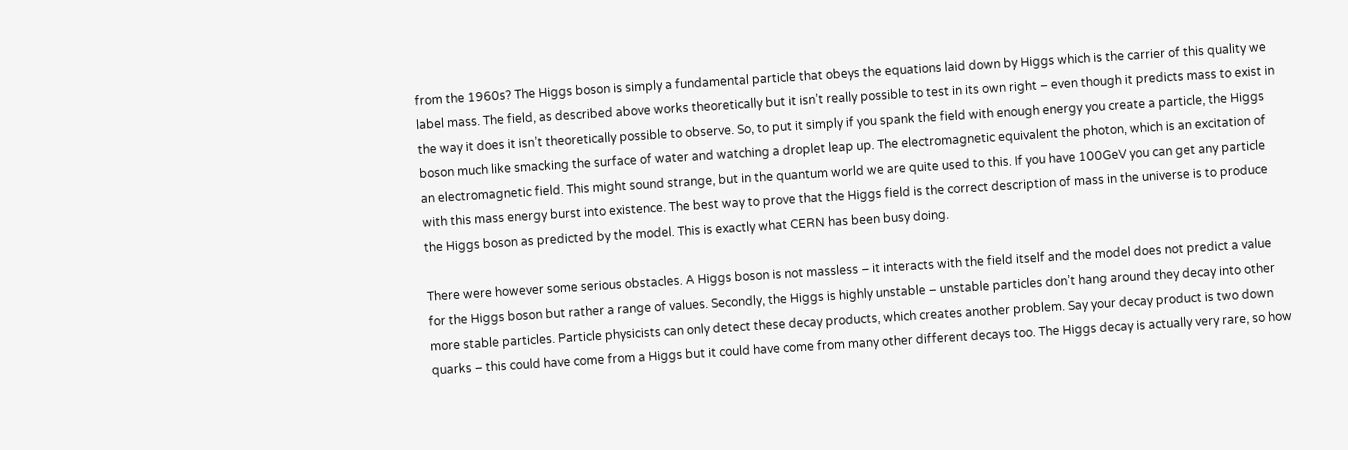from the 1960s? The Higgs boson is simply a fundamental particle that obeys the equations laid down by Higgs which is the carrier of this quality we label mass. The field, as described above works theoretically but it isn’t really possible to test in its own right – even though it predicts mass to exist in the way it does it isn’t theoretically possible to observe. So, to put it simply if you spank the field with enough energy you create a particle, the Higgs boson much like smacking the surface of water and watching a droplet leap up. The electromagnetic equivalent the photon, which is an excitation of an electromagnetic field. This might sound strange, but in the quantum world we are quite used to this. If you have 100GeV you can get any particle with this mass energy burst into existence. The best way to prove that the Higgs field is the correct description of mass in the universe is to produce the Higgs boson as predicted by the model. This is exactly what CERN has been busy doing.

There were however some serious obstacles. A Higgs boson is not massless – it interacts with the field itself and the model does not predict a value for the Higgs boson but rather a range of values. Secondly, the Higgs is highly unstable – unstable particles don’t hang around they decay into other more stable particles. Particle physicists can only detect these decay products, which creates another problem. Say your decay product is two down quarks – this could have come from a Higgs but it could have come from many other different decays too. The Higgs decay is actually very rare, so how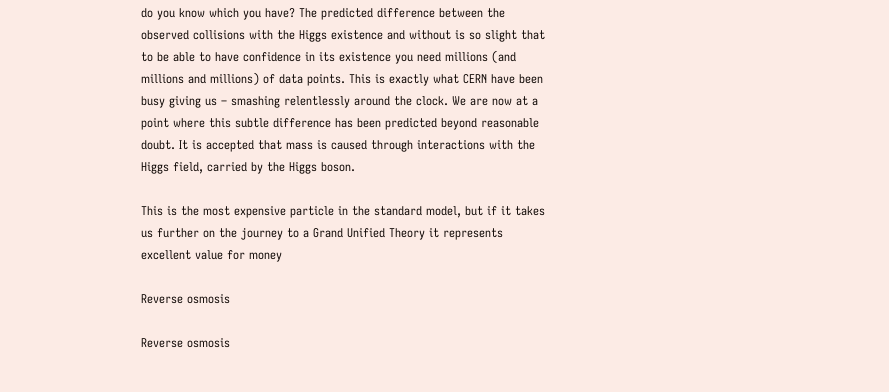do you know which you have? The predicted difference between the observed collisions with the Higgs existence and without is so slight that to be able to have confidence in its existence you need millions (and millions and millions) of data points. This is exactly what CERN have been busy giving us – smashing relentlessly around the clock. We are now at a point where this subtle difference has been predicted beyond reasonable doubt. It is accepted that mass is caused through interactions with the Higgs field, carried by the Higgs boson.

This is the most expensive particle in the standard model, but if it takes us further on the journey to a Grand Unified Theory it represents excellent value for money

Reverse osmosis

Reverse osmosis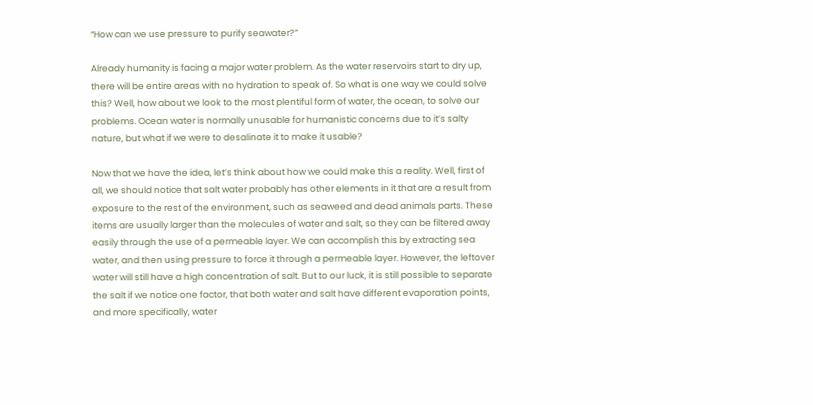“How can we use pressure to purify seawater?”

Already humanity is facing a major water problem. As the water reservoirs start to dry up, there will be entire areas with no hydration to speak of. So what is one way we could solve this? Well, how about we look to the most plentiful form of water, the ocean, to solve our problems. Ocean water is normally unusable for humanistic concerns due to it’s salty nature, but what if we were to desalinate it to make it usable?

Now that we have the idea, let’s think about how we could make this a reality. Well, first of all, we should notice that salt water probably has other elements in it that are a result from exposure to the rest of the environment, such as seaweed and dead animals parts. These items are usually larger than the molecules of water and salt, so they can be filtered away easily through the use of a permeable layer. We can accomplish this by extracting sea water, and then using pressure to force it through a permeable layer. However, the leftover water will still have a high concentration of salt. But to our luck, it is still possible to separate the salt if we notice one factor, that both water and salt have different evaporation points, and more specifically, water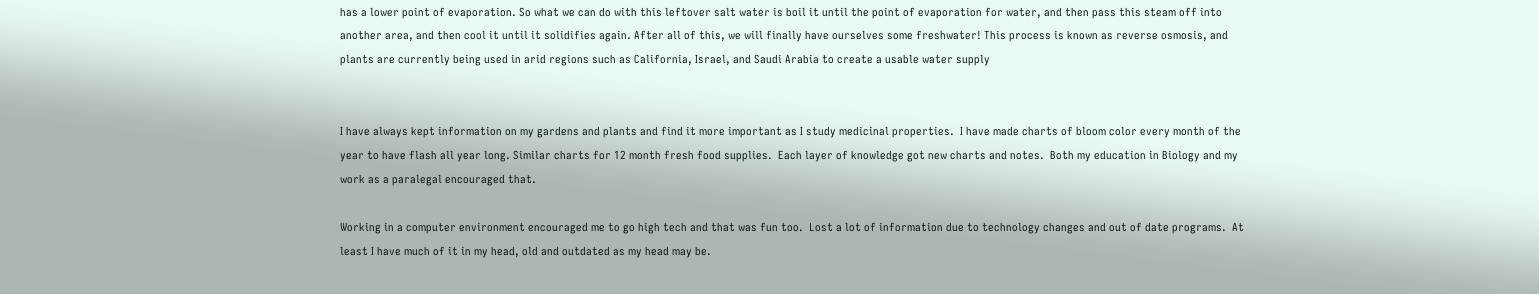has a lower point of evaporation. So what we can do with this leftover salt water is boil it until the point of evaporation for water, and then pass this steam off into another area, and then cool it until it solidifies again. After all of this, we will finally have ourselves some freshwater! This process is known as reverse osmosis, and plants are currently being used in arid regions such as California, Israel, and Saudi Arabia to create a usable water supply


I have always kept information on my gardens and plants and find it more important as I study medicinal properties.  I have made charts of bloom color every month of the year to have flash all year long. Similar charts for 12 month fresh food supplies.  Each layer of knowledge got new charts and notes.  Both my education in Biology and my work as a paralegal encouraged that.

Working in a computer environment encouraged me to go high tech and that was fun too.  Lost a lot of information due to technology changes and out of date programs.  At least I have much of it in my head, old and outdated as my head may be.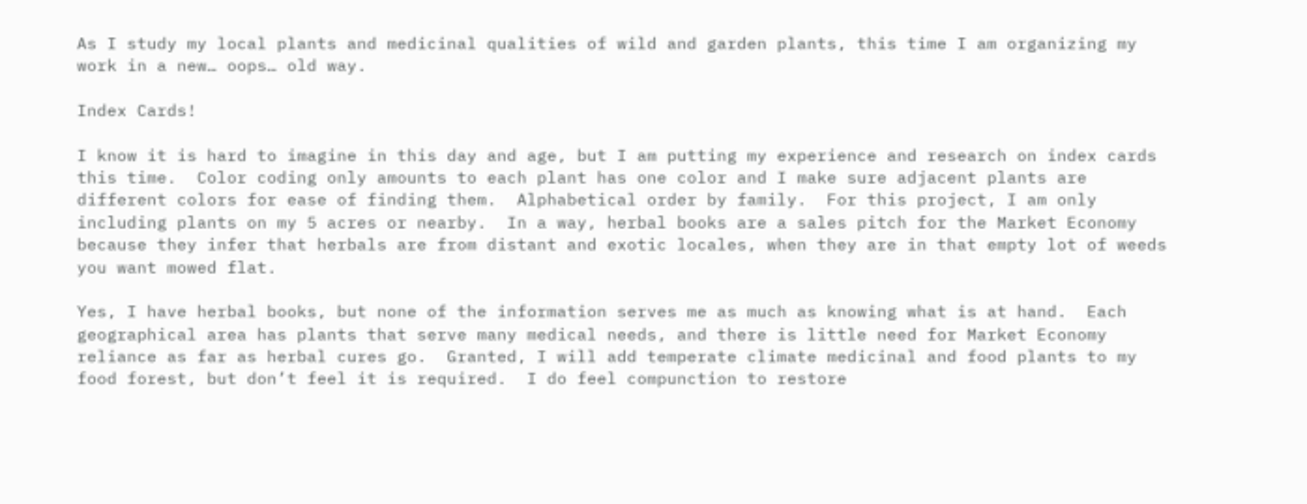As I study my local plants and medicinal qualities of wild and garden plants, this time I am organizing my work in a new… oops… old way.

Index Cards!

I know it is hard to imagine in this day and age, but I am putting my experience and research on index cards this time.  Color coding only amounts to each plant has one color and I make sure adjacent plants are different colors for ease of finding them.  Alphabetical order by family.  For this project, I am only including plants on my 5 acres or nearby.  In a way, herbal books are a sales pitch for the Market Economy because they infer that herbals are from distant and exotic locales, when they are in that empty lot of weeds you want mowed flat.

Yes, I have herbal books, but none of the information serves me as much as knowing what is at hand.  Each geographical area has plants that serve many medical needs, and there is little need for Market Economy reliance as far as herbal cures go.  Granted, I will add temperate climate medicinal and food plants to my food forest, but don’t feel it is required.  I do feel compunction to restore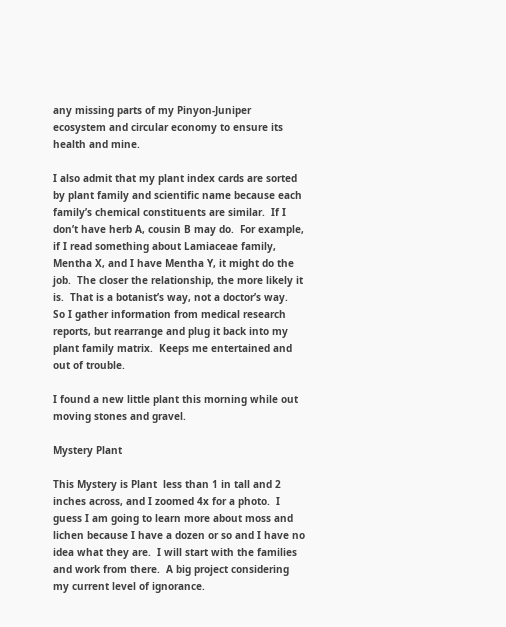any missing parts of my Pinyon-Juniper ecosystem and circular economy to ensure its health and mine.

I also admit that my plant index cards are sorted by plant family and scientific name because each family’s chemical constituents are similar.  If I don’t have herb A, cousin B may do.  For example, if I read something about Lamiaceae family, Mentha X, and I have Mentha Y, it might do the job.  The closer the relationship, the more likely it is.  That is a botanist’s way, not a doctor’s way.  So I gather information from medical research reports, but rearrange and plug it back into my plant family matrix.  Keeps me entertained and out of trouble.

I found a new little plant this morning while out moving stones and gravel.

Mystery Plant

This Mystery is Plant  less than 1 in tall and 2 inches across, and I zoomed 4x for a photo.  I guess I am going to learn more about moss and lichen because I have a dozen or so and I have no idea what they are.  I will start with the families and work from there.  A big project considering my current level of ignorance.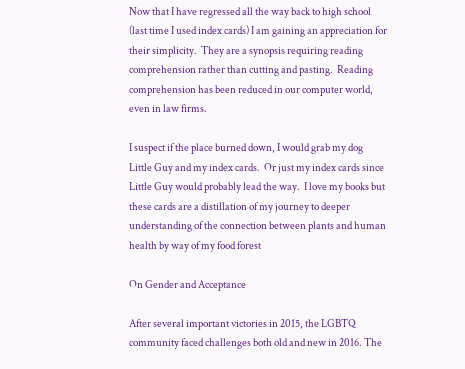Now that I have regressed all the way back to high school (last time I used index cards) I am gaining an appreciation for their simplicity.  They are a synopsis requiring reading comprehension rather than cutting and pasting.  Reading comprehension has been reduced in our computer world, even in law firms.

I suspect if the place burned down, I would grab my dog Little Guy and my index cards.  Or just my index cards since Little Guy would probably lead the way.  I love my books but these cards are a distillation of my journey to deeper understanding of the connection between plants and human health by way of my food forest

On Gender and Acceptance

After several important victories in 2015, the LGBTQ community faced challenges both old and new in 2016. The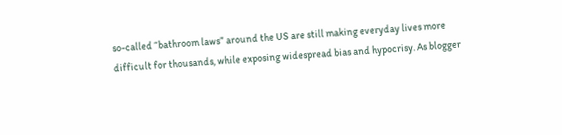so-called “bathroom laws” around the US are still making everyday lives more difficult for thousands, while exposing widespread bias and hypocrisy. As blogger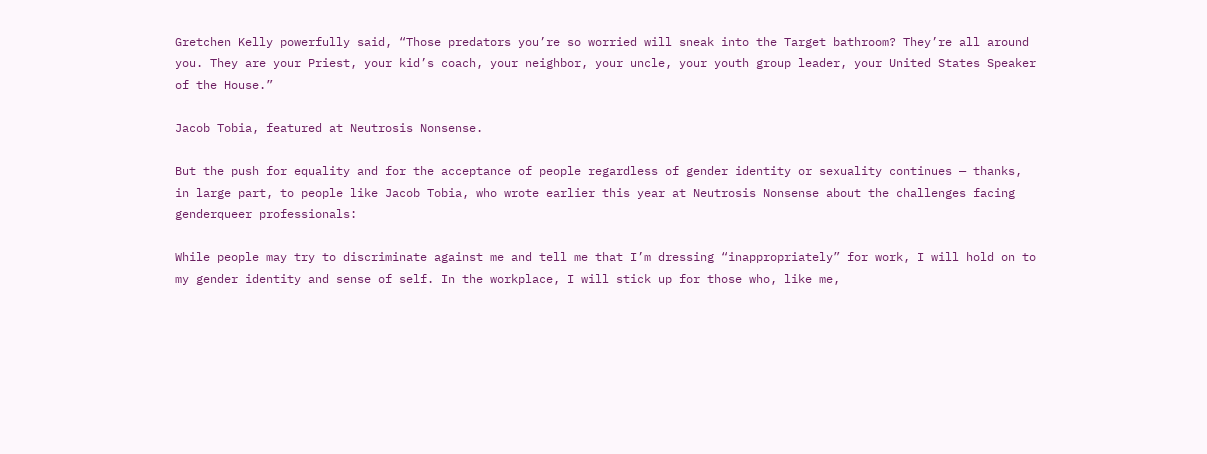Gretchen Kelly powerfully said, “Those predators you’re so worried will sneak into the Target bathroom? They’re all around you. They are your Priest, your kid’s coach, your neighbor, your uncle, your youth group leader, your United States Speaker of the House.”

Jacob Tobia, featured at Neutrosis Nonsense.

But the push for equality and for the acceptance of people regardless of gender identity or sexuality continues — thanks, in large part, to people like Jacob Tobia, who wrote earlier this year at Neutrosis Nonsense about the challenges facing genderqueer professionals:

While people may try to discriminate against me and tell me that I’m dressing “inappropriately” for work, I will hold on to my gender identity and sense of self. In the workplace, I will stick up for those who, like me,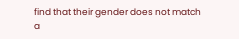find that their gender does not match a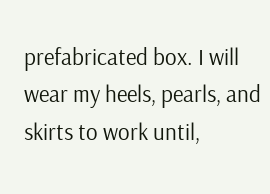prefabricated box. I will wear my heels, pearls, and skirts to work until,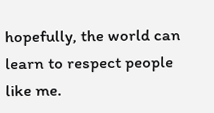hopefully, the world can learn to respect people like me.